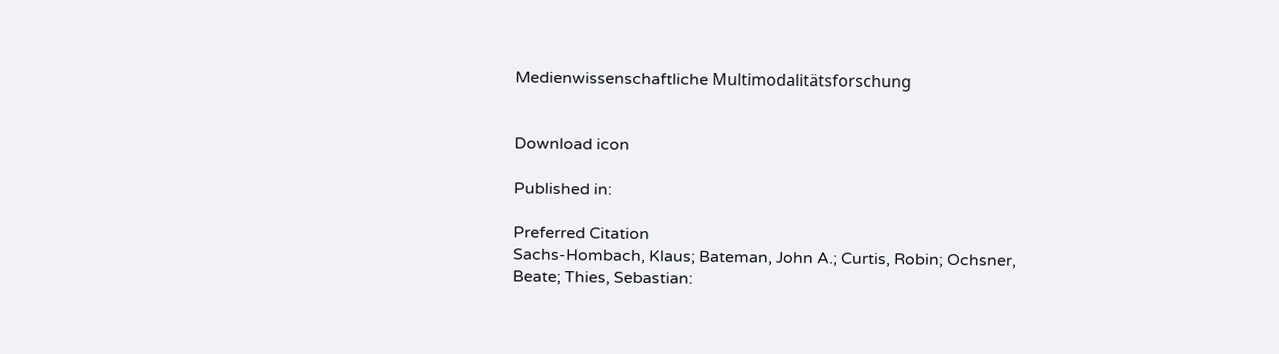Medienwissenschaftliche Multimodalitätsforschung


Download icon

Published in:

Preferred Citation
Sachs-Hombach, Klaus; Bateman, John A.; Curtis, Robin; Ochsner, Beate; Thies, Sebastian: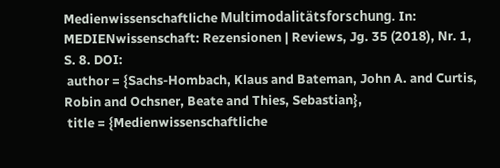Medienwissenschaftliche Multimodalitätsforschung. In: MEDIENwissenschaft: Rezensionen | Reviews, Jg. 35 (2018), Nr. 1, S. 8. DOI:
 author = {Sachs-Hombach, Klaus and Bateman, John A. and Curtis, Robin and Ochsner, Beate and Thies, Sebastian},
 title = {Medienwissenschaftliche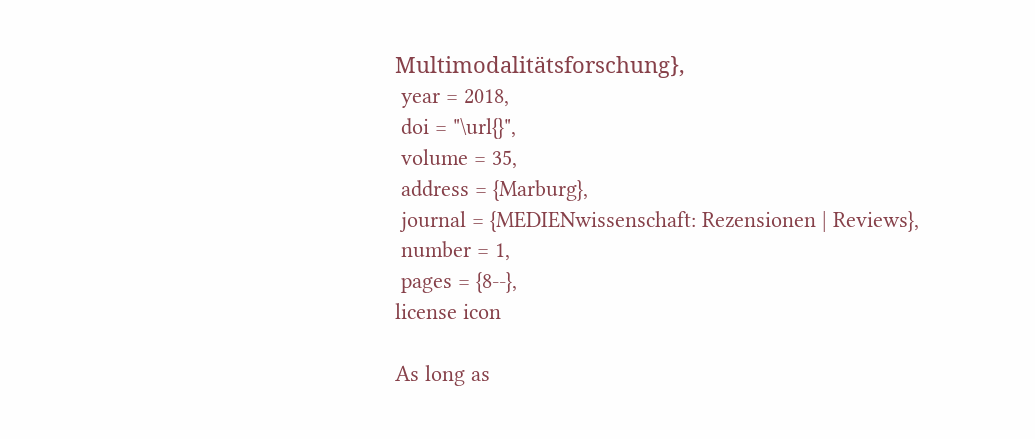Multimodalitätsforschung},
 year = 2018,
 doi = "\url{}",
 volume = 35,
 address = {Marburg},
 journal = {MEDIENwissenschaft: Rezensionen | Reviews},
 number = 1,
 pages = {8--},
license icon

As long as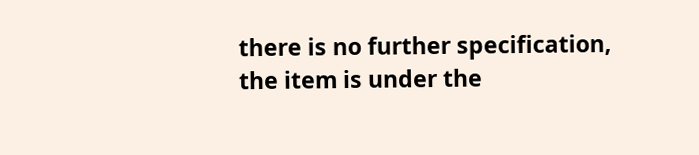there is no further specification, the item is under the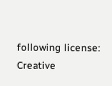following license: Creative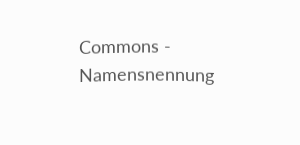Commons - Namensnennung